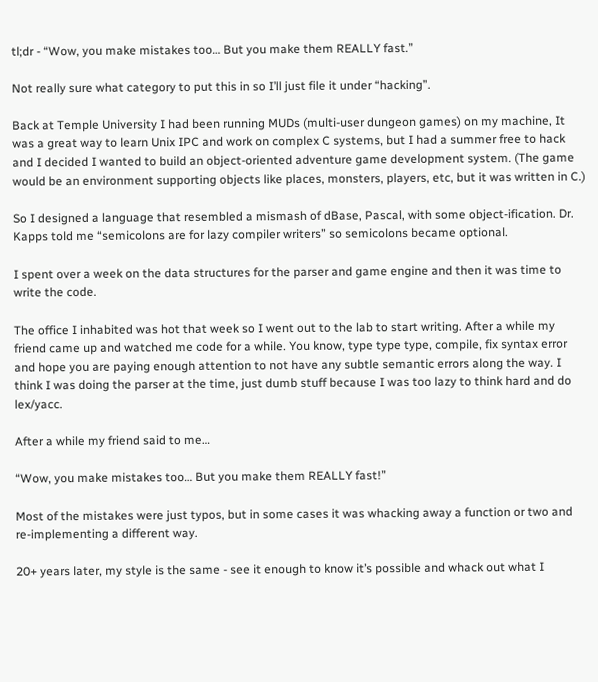tl;dr - “Wow, you make mistakes too… But you make them REALLY fast.”

Not really sure what category to put this in so I’ll just file it under “hacking”.

Back at Temple University I had been running MUDs (multi-user dungeon games) on my machine, It was a great way to learn Unix IPC and work on complex C systems, but I had a summer free to hack and I decided I wanted to build an object-oriented adventure game development system. (The game would be an environment supporting objects like places, monsters, players, etc, but it was written in C.)

So I designed a language that resembled a mismash of dBase, Pascal, with some object-ification. Dr. Kapps told me “semicolons are for lazy compiler writers” so semicolons became optional.

I spent over a week on the data structures for the parser and game engine and then it was time to write the code.

The office I inhabited was hot that week so I went out to the lab to start writing. After a while my friend came up and watched me code for a while. You know, type type type, compile, fix syntax error and hope you are paying enough attention to not have any subtle semantic errors along the way. I think I was doing the parser at the time, just dumb stuff because I was too lazy to think hard and do lex/yacc.

After a while my friend said to me…

“Wow, you make mistakes too… But you make them REALLY fast!”

Most of the mistakes were just typos, but in some cases it was whacking away a function or two and re-implementing a different way.

20+ years later, my style is the same - see it enough to know it’s possible and whack out what I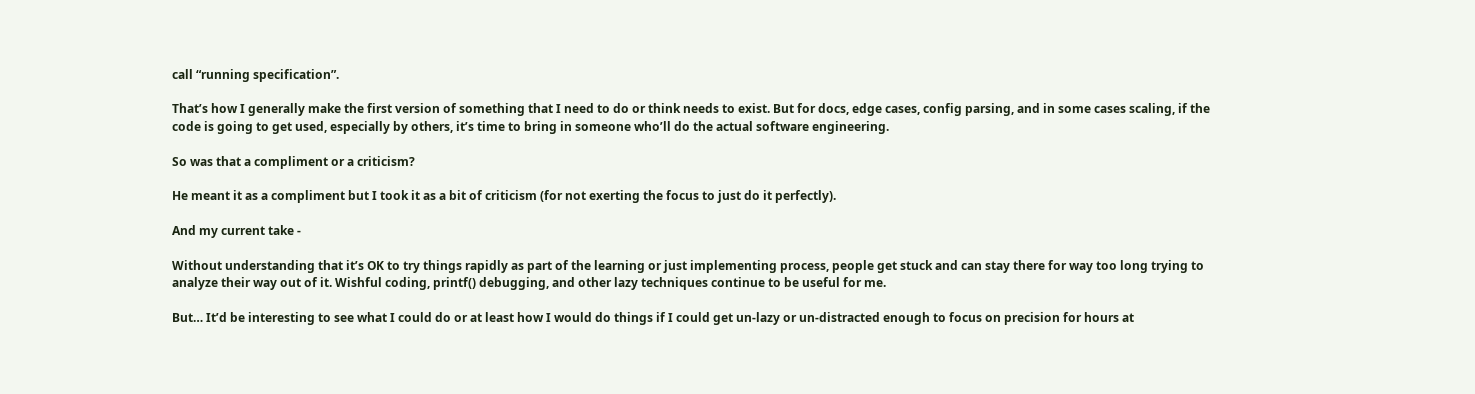call “running specification”.

That’s how I generally make the first version of something that I need to do or think needs to exist. But for docs, edge cases, config parsing, and in some cases scaling, if the code is going to get used, especially by others, it’s time to bring in someone who’ll do the actual software engineering.

So was that a compliment or a criticism?

He meant it as a compliment but I took it as a bit of criticism (for not exerting the focus to just do it perfectly).

And my current take -

Without understanding that it’s OK to try things rapidly as part of the learning or just implementing process, people get stuck and can stay there for way too long trying to analyze their way out of it. Wishful coding, printf() debugging, and other lazy techniques continue to be useful for me.

But… It’d be interesting to see what I could do or at least how I would do things if I could get un-lazy or un-distracted enough to focus on precision for hours at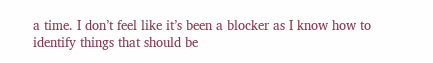a time. I don’t feel like it’s been a blocker as I know how to identify things that should be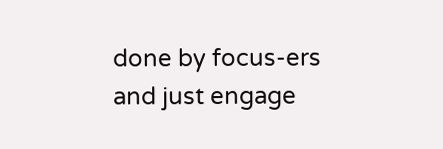done by focus-ers and just engage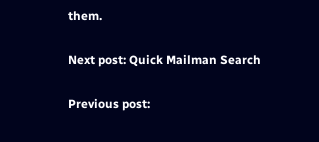them.

Next post: Quick Mailman Search

Previous post: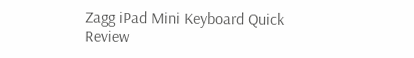Zagg iPad Mini Keyboard Quick Review